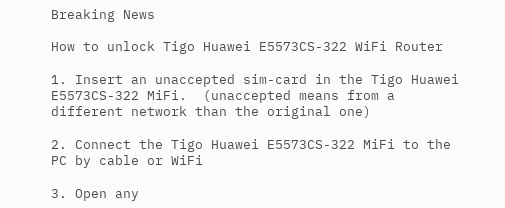Breaking News

How to unlock Tigo Huawei E5573CS-322 WiFi Router

1. Insert an unaccepted sim-card in the Tigo Huawei E5573CS-322 MiFi.  (unaccepted means from a different network than the original one)

2. Connect the Tigo Huawei E5573CS-322 MiFi to the PC by cable or WiFi

3. Open any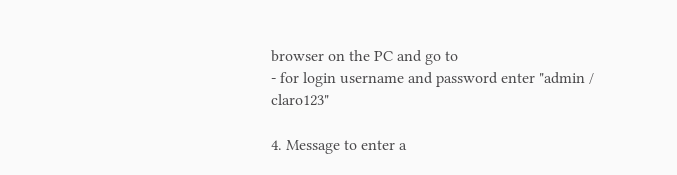browser on the PC and go to
- for login username and password enter "admin / claro123"

4. Message to enter a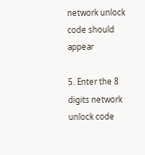network unlock code should appear

5. Enter the 8 digits network unlock code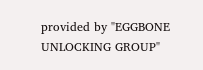provided by "EGGBONE UNLOCKING GROUP"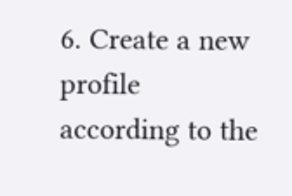6. Create a new profile according to the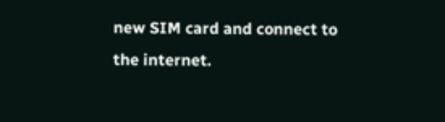new SIM card and connect to the internet.